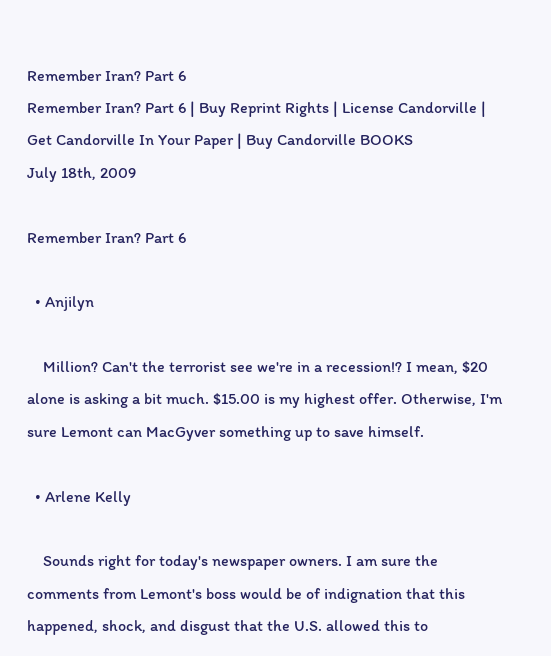Remember Iran? Part 6
Remember Iran? Part 6 | Buy Reprint Rights | License Candorville | Get Candorville In Your Paper | Buy Candorville BOOKS
July 18th, 2009

Remember Iran? Part 6

  • Anjilyn

    Million? Can't the terrorist see we're in a recession!? I mean, $20 alone is asking a bit much. $15.00 is my highest offer. Otherwise, I'm sure Lemont can MacGyver something up to save himself.

  • Arlene Kelly

    Sounds right for today's newspaper owners. I am sure the comments from Lemont's boss would be of indignation that this happened, shock, and disgust that the U.S. allowed this to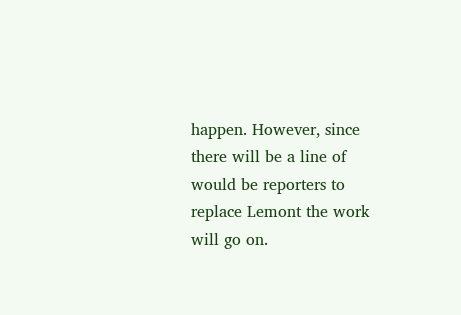happen. However, since there will be a line of would be reporters to replace Lemont the work will go on.